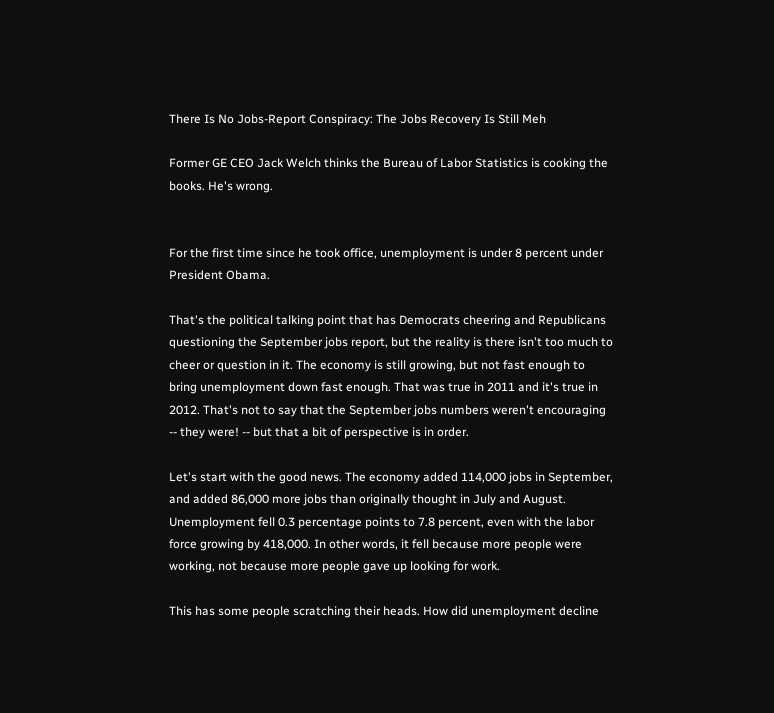There Is No Jobs-Report Conspiracy: The Jobs Recovery Is Still Meh

Former GE CEO Jack Welch thinks the Bureau of Labor Statistics is cooking the books. He's wrong.


For the first time since he took office, unemployment is under 8 percent under President Obama.

That's the political talking point that has Democrats cheering and Republicans questioning the September jobs report, but the reality is there isn't too much to cheer or question in it. The economy is still growing, but not fast enough to bring unemployment down fast enough. That was true in 2011 and it's true in 2012. That's not to say that the September jobs numbers weren't encouraging -- they were! -- but that a bit of perspective is in order.

Let's start with the good news. The economy added 114,000 jobs in September, and added 86,000 more jobs than originally thought in July and August. Unemployment fell 0.3 percentage points to 7.8 percent, even with the labor force growing by 418,000. In other words, it fell because more people were working, not because more people gave up looking for work.

This has some people scratching their heads. How did unemployment decline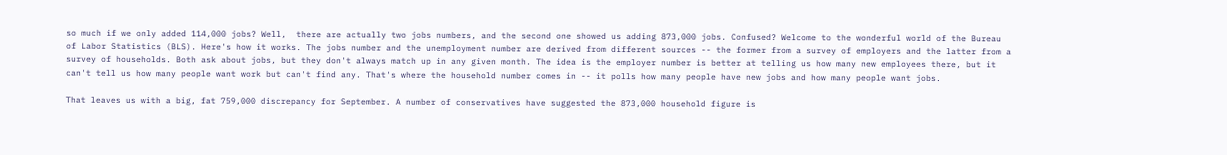so much if we only added 114,000 jobs? Well,  there are actually two jobs numbers, and the second one showed us adding 873,000 jobs. Confused? Welcome to the wonderful world of the Bureau of Labor Statistics (BLS). Here's how it works. The jobs number and the unemployment number are derived from different sources -- the former from a survey of employers and the latter from a survey of households. Both ask about jobs, but they don't always match up in any given month. The idea is the employer number is better at telling us how many new employees there, but it can't tell us how many people want work but can't find any. That's where the household number comes in -- it polls how many people have new jobs and how many people want jobs.

That leaves us with a big, fat 759,000 discrepancy for September. A number of conservatives have suggested the 873,000 household figure is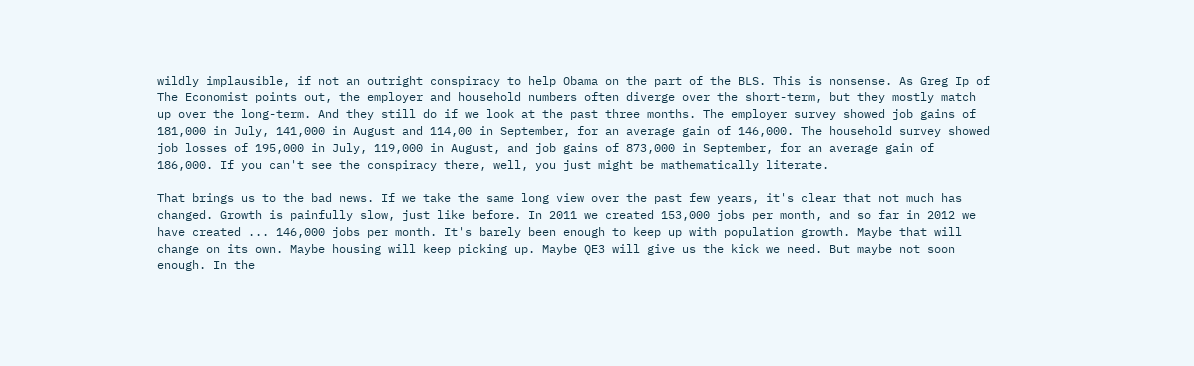wildly implausible, if not an outright conspiracy to help Obama on the part of the BLS. This is nonsense. As Greg Ip of The Economist points out, the employer and household numbers often diverge over the short-term, but they mostly match up over the long-term. And they still do if we look at the past three months. The employer survey showed job gains of 181,000 in July, 141,000 in August and 114,00 in September, for an average gain of 146,000. The household survey showed job losses of 195,000 in July, 119,000 in August, and job gains of 873,000 in September, for an average gain of 186,000. If you can't see the conspiracy there, well, you just might be mathematically literate.

That brings us to the bad news. If we take the same long view over the past few years, it's clear that not much has changed. Growth is painfully slow, just like before. In 2011 we created 153,000 jobs per month, and so far in 2012 we have created ... 146,000 jobs per month. It's barely been enough to keep up with population growth. Maybe that will change on its own. Maybe housing will keep picking up. Maybe QE3 will give us the kick we need. But maybe not soon enough. In the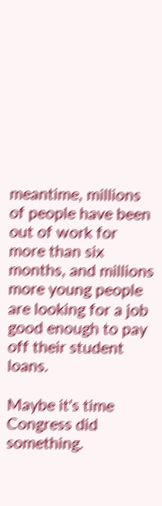meantime, millions of people have been out of work for more than six months, and millions more young people are looking for a job good enough to pay off their student loans.

Maybe it's time Congress did something.